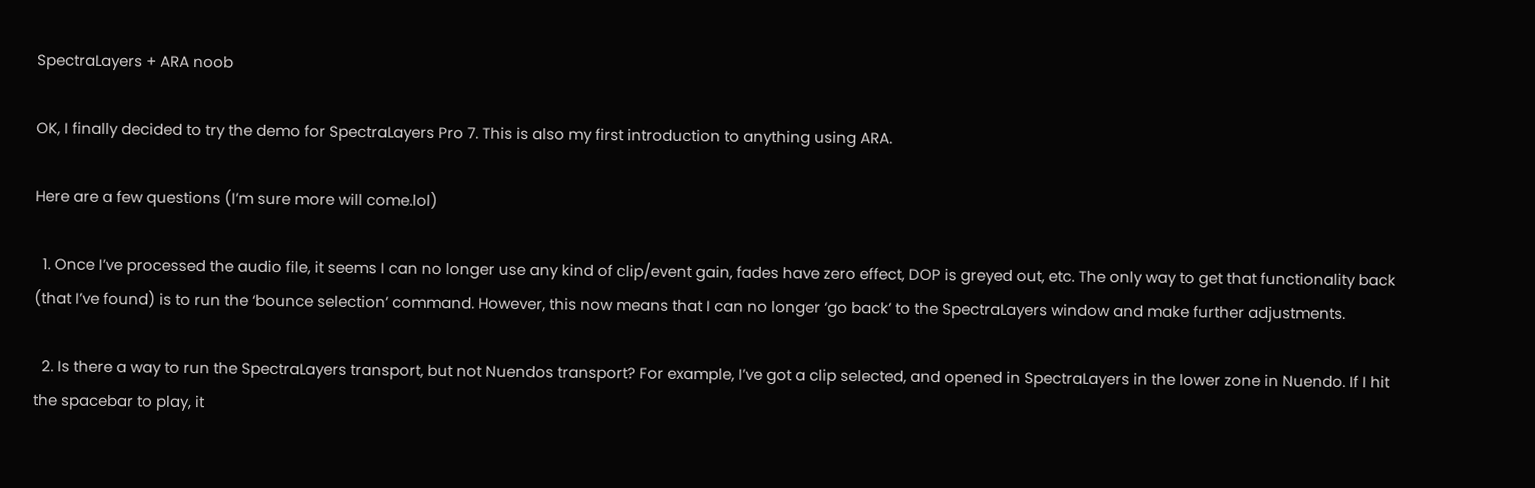SpectraLayers + ARA noob

OK, I finally decided to try the demo for SpectraLayers Pro 7. This is also my first introduction to anything using ARA.

Here are a few questions (I’m sure more will come.lol)

  1. Once I’ve processed the audio file, it seems I can no longer use any kind of clip/event gain, fades have zero effect, DOP is greyed out, etc. The only way to get that functionality back (that I’ve found) is to run the ‘bounce selection’ command. However, this now means that I can no longer ‘go back’ to the SpectraLayers window and make further adjustments.

  2. Is there a way to run the SpectraLayers transport, but not Nuendos transport? For example, I’ve got a clip selected, and opened in SpectraLayers in the lower zone in Nuendo. If I hit the spacebar to play, it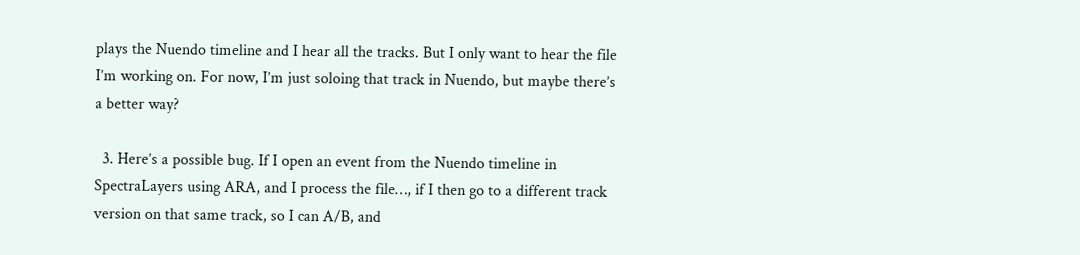plays the Nuendo timeline and I hear all the tracks. But I only want to hear the file I’m working on. For now, I’m just soloing that track in Nuendo, but maybe there’s a better way?

  3. Here’s a possible bug. If I open an event from the Nuendo timeline in SpectraLayers using ARA, and I process the file…, if I then go to a different track version on that same track, so I can A/B, and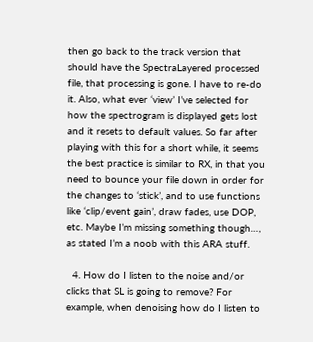then go back to the track version that should have the SpectraLayered processed file, that processing is gone. I have to re-do it. Also, what ever ‘view’ I’ve selected for how the spectrogram is displayed gets lost and it resets to default values. So far after playing with this for a short while, it seems the best practice is similar to RX, in that you need to bounce your file down in order for the changes to ‘stick’, and to use functions like ‘clip/event gain’, draw fades, use DOP, etc. Maybe I’m missing something though…, as stated I’m a noob with this ARA stuff.

  4. How do I listen to the noise and/or clicks that SL is going to remove? For example, when denoising how do I listen to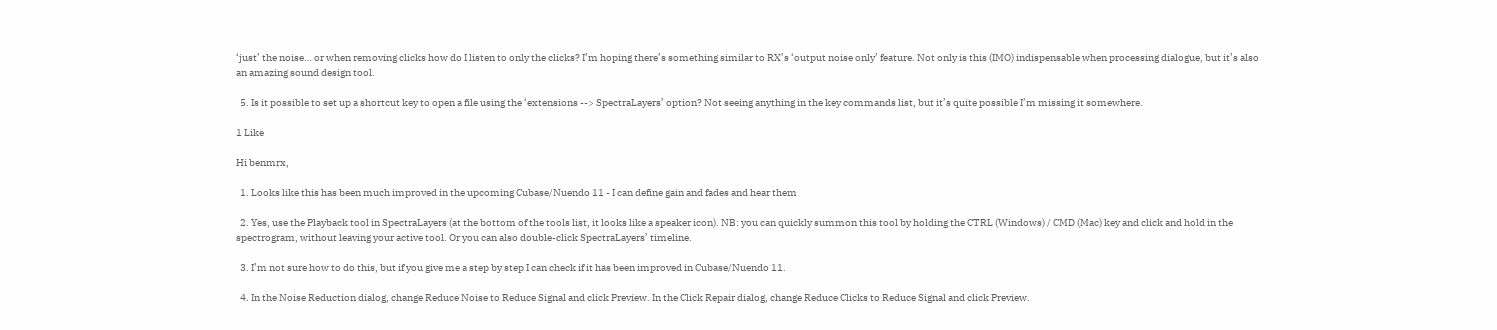‘just’ the noise… or when removing clicks how do I listen to only the clicks? I’m hoping there’s something similar to RX’s ‘output noise only’ feature. Not only is this (IMO) indispensable when processing dialogue, but it’s also an amazing sound design tool.

  5. Is it possible to set up a shortcut key to open a file using the ‘extensions --> SpectraLayers’ option? Not seeing anything in the key commands list, but it’s quite possible I’m missing it somewhere.

1 Like

Hi benmrx,

  1. Looks like this has been much improved in the upcoming Cubase/Nuendo 11 - I can define gain and fades and hear them

  2. Yes, use the Playback tool in SpectraLayers (at the bottom of the tools list, it looks like a speaker icon). NB: you can quickly summon this tool by holding the CTRL (Windows) / CMD (Mac) key and click and hold in the spectrogram, without leaving your active tool. Or you can also double-click SpectraLayers’ timeline.

  3. I’m not sure how to do this, but if you give me a step by step I can check if it has been improved in Cubase/Nuendo 11.

  4. In the Noise Reduction dialog, change Reduce Noise to Reduce Signal and click Preview. In the Click Repair dialog, change Reduce Clicks to Reduce Signal and click Preview.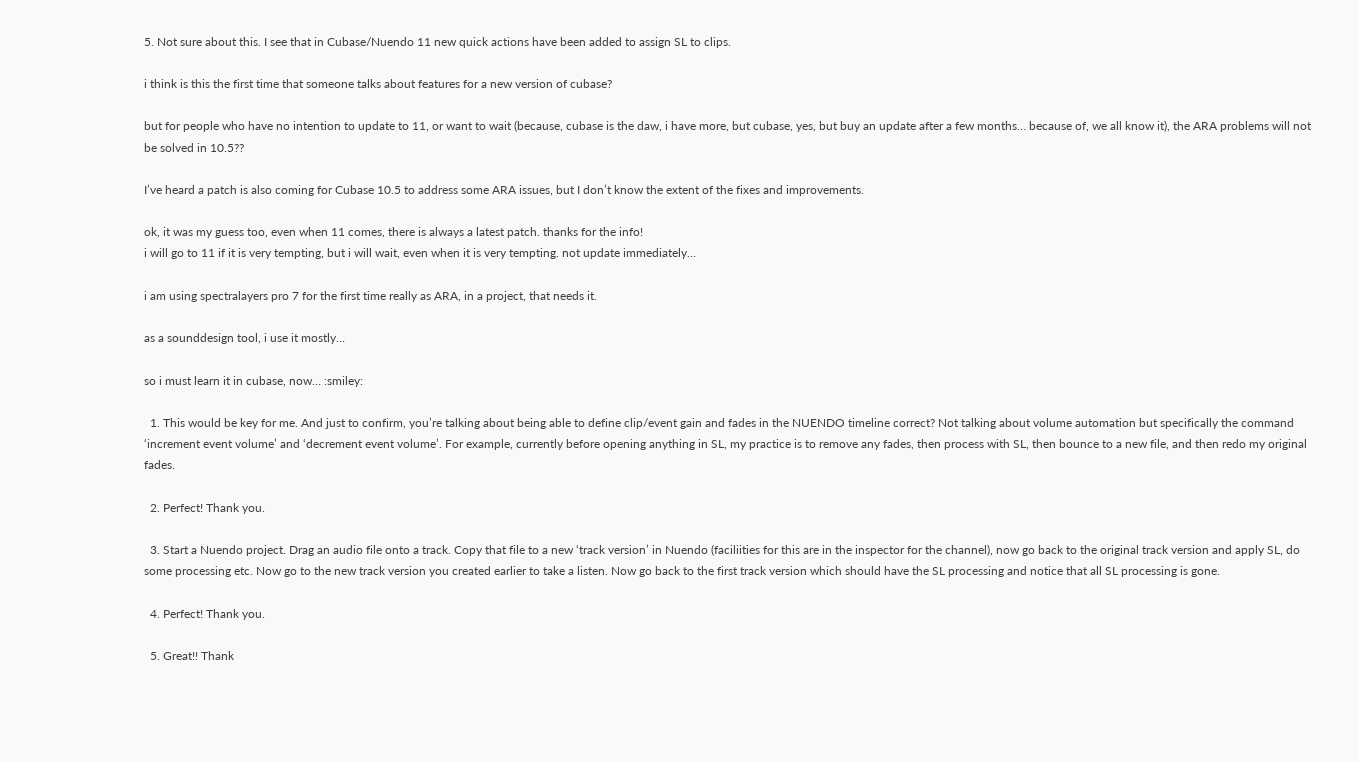5. Not sure about this. I see that in Cubase/Nuendo 11 new quick actions have been added to assign SL to clips.

i think is this the first time that someone talks about features for a new version of cubase?

but for people who have no intention to update to 11, or want to wait (because, cubase is the daw, i have more, but cubase, yes, but buy an update after a few months… because of, we all know it), the ARA problems will not be solved in 10.5??

I’ve heard a patch is also coming for Cubase 10.5 to address some ARA issues, but I don’t know the extent of the fixes and improvements.

ok, it was my guess too, even when 11 comes, there is always a latest patch. thanks for the info!
i will go to 11 if it is very tempting, but i will wait, even when it is very tempting. not update immediately…

i am using spectralayers pro 7 for the first time really as ARA, in a project, that needs it.

as a sounddesign tool, i use it mostly…

so i must learn it in cubase, now… :smiley:

  1. This would be key for me. And just to confirm, you’re talking about being able to define clip/event gain and fades in the NUENDO timeline correct? Not talking about volume automation but specifically the command ‘increment event volume’ and ‘decrement event volume’. For example, currently before opening anything in SL, my practice is to remove any fades, then process with SL, then bounce to a new file, and then redo my original fades.

  2. Perfect! Thank you.

  3. Start a Nuendo project. Drag an audio file onto a track. Copy that file to a new ‘track version’ in Nuendo (faciliities for this are in the inspector for the channel), now go back to the original track version and apply SL, do some processing etc. Now go to the new track version you created earlier to take a listen. Now go back to the first track version which should have the SL processing and notice that all SL processing is gone.

  4. Perfect! Thank you.

  5. Great!! Thank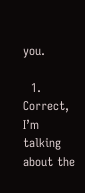you.

  1. Correct, I’m talking about the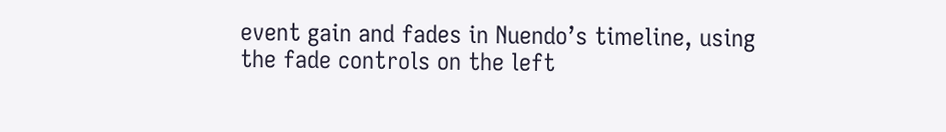event gain and fades in Nuendo’s timeline, using the fade controls on the left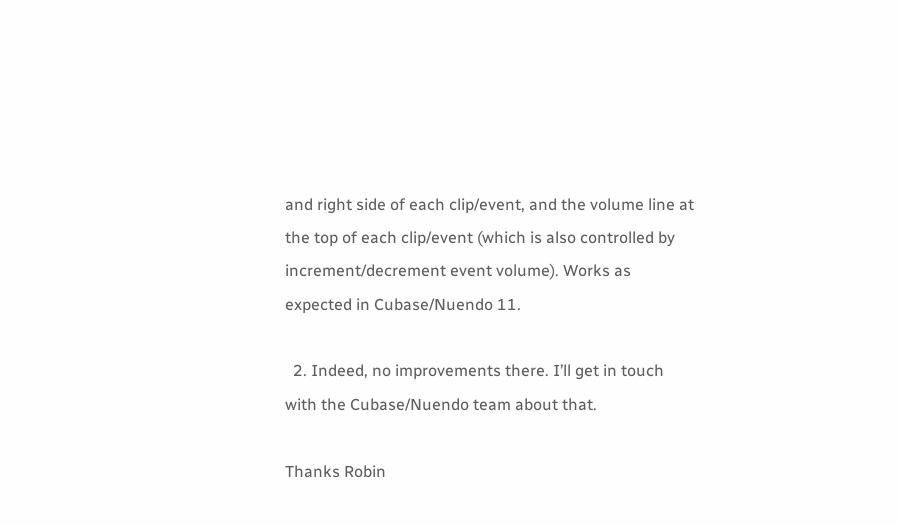and right side of each clip/event, and the volume line at the top of each clip/event (which is also controlled by increment/decrement event volume). Works as expected in Cubase/Nuendo 11.

  2. Indeed, no improvements there. I’ll get in touch with the Cubase/Nuendo team about that.

Thanks Robin